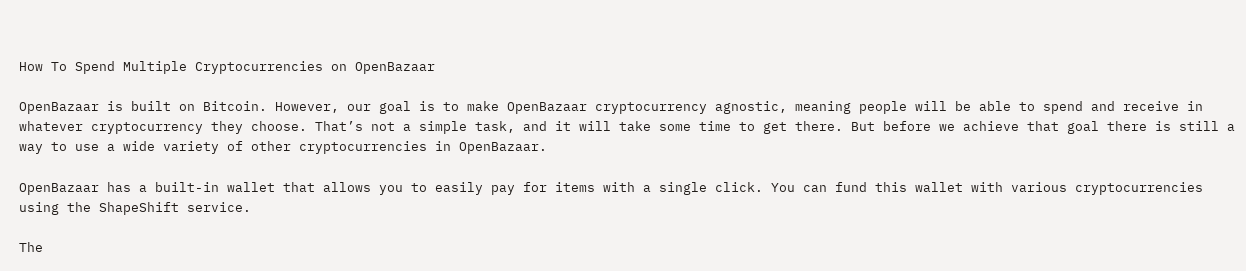How To Spend Multiple Cryptocurrencies on OpenBazaar

OpenBazaar is built on Bitcoin. However, our goal is to make OpenBazaar cryptocurrency agnostic, meaning people will be able to spend and receive in whatever cryptocurrency they choose. That’s not a simple task, and it will take some time to get there. But before we achieve that goal there is still a way to use a wide variety of other cryptocurrencies in OpenBazaar.

OpenBazaar has a built-in wallet that allows you to easily pay for items with a single click. You can fund this wallet with various cryptocurrencies using the ShapeShift service.

The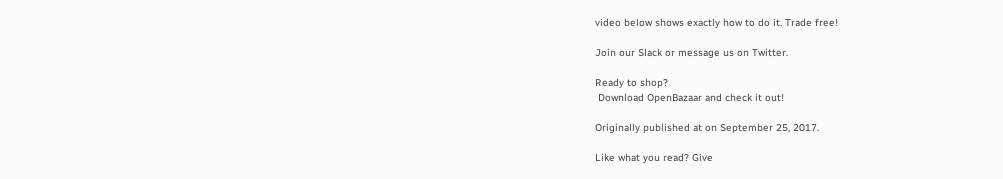video below shows exactly how to do it. Trade free!

Join our Slack or message us on Twitter.

Ready to shop?
 Download OpenBazaar and check it out!

Originally published at on September 25, 2017.

Like what you read? Give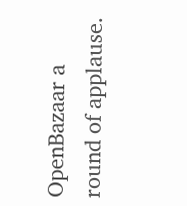OpenBazaar a round of applause.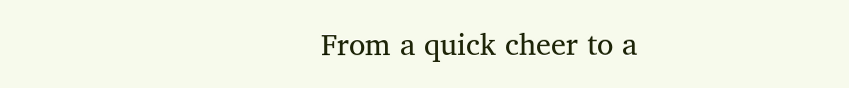From a quick cheer to a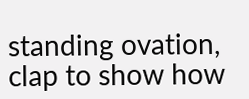standing ovation, clap to show how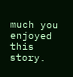much you enjoyed this story.